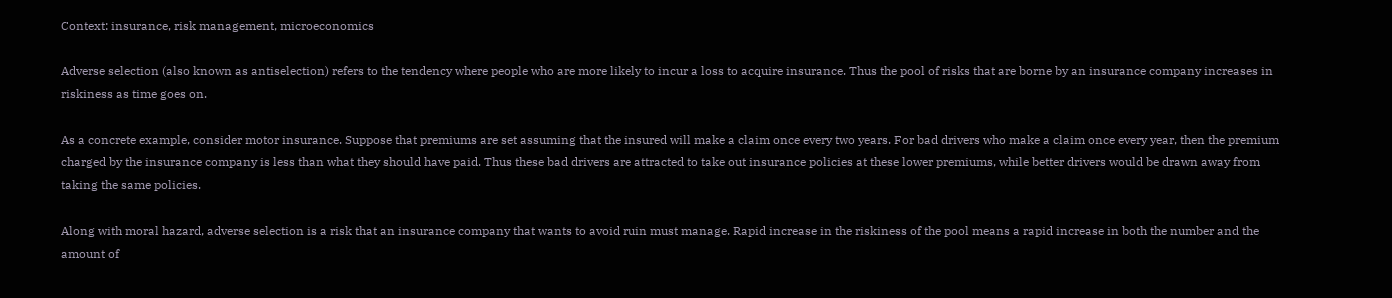Context: insurance, risk management, microeconomics

Adverse selection (also known as antiselection) refers to the tendency where people who are more likely to incur a loss to acquire insurance. Thus the pool of risks that are borne by an insurance company increases in riskiness as time goes on.

As a concrete example, consider motor insurance. Suppose that premiums are set assuming that the insured will make a claim once every two years. For bad drivers who make a claim once every year, then the premium charged by the insurance company is less than what they should have paid. Thus these bad drivers are attracted to take out insurance policies at these lower premiums, while better drivers would be drawn away from taking the same policies.

Along with moral hazard, adverse selection is a risk that an insurance company that wants to avoid ruin must manage. Rapid increase in the riskiness of the pool means a rapid increase in both the number and the amount of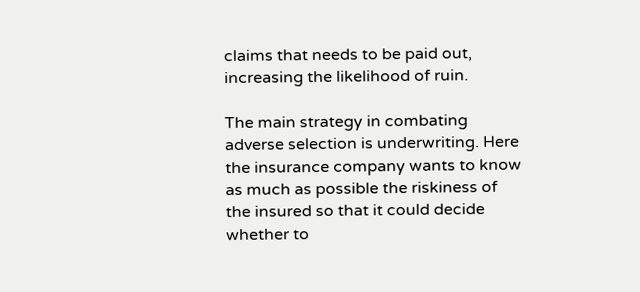claims that needs to be paid out, increasing the likelihood of ruin.

The main strategy in combating adverse selection is underwriting. Here the insurance company wants to know as much as possible the riskiness of the insured so that it could decide whether to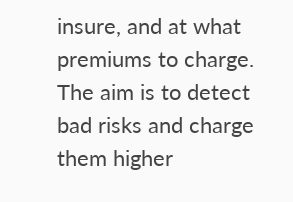insure, and at what premiums to charge. The aim is to detect bad risks and charge them higher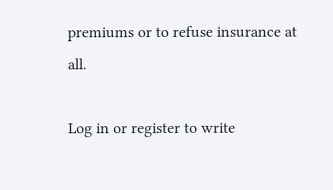premiums or to refuse insurance at all.

Log in or register to write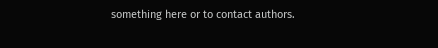something here or to contact authors.